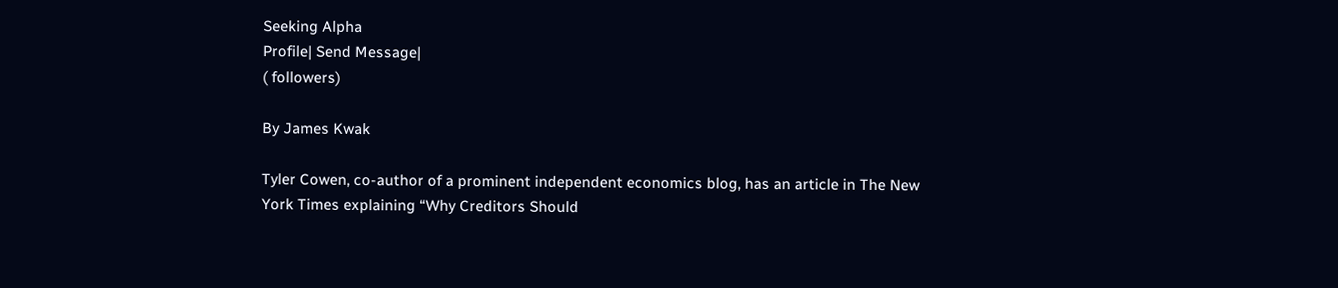Seeking Alpha
Profile| Send Message|
( followers)

By James Kwak

Tyler Cowen, co-author of a prominent independent economics blog, has an article in The New York Times explaining “Why Creditors Should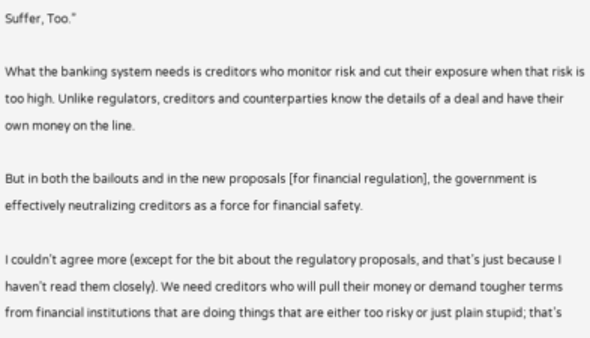Suffer, Too.”

What the banking system needs is creditors who monitor risk and cut their exposure when that risk is too high. Unlike regulators, creditors and counterparties know the details of a deal and have their own money on the line.

But in both the bailouts and in the new proposals [for financial regulation], the government is effectively neutralizing creditors as a force for financial safety.

I couldn’t agree more (except for the bit about the regulatory proposals, and that’s just because I haven’t read them closely). We need creditors who will pull their money or demand tougher terms from financial institutions that are doing things that are either too risky or just plain stupid; that’s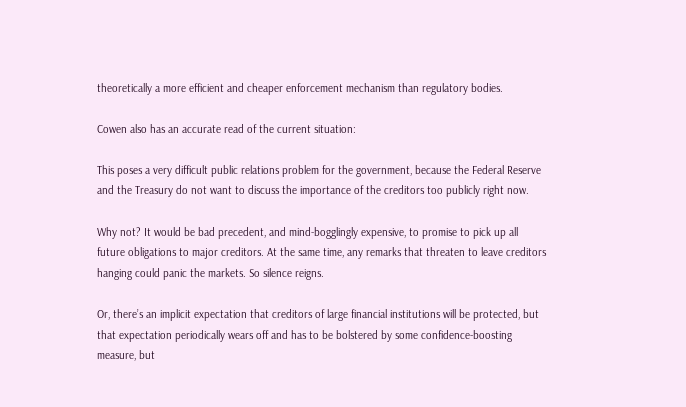theoretically a more efficient and cheaper enforcement mechanism than regulatory bodies.

Cowen also has an accurate read of the current situation:

This poses a very difficult public relations problem for the government, because the Federal Reserve and the Treasury do not want to discuss the importance of the creditors too publicly right now.

Why not? It would be bad precedent, and mind-bogglingly expensive, to promise to pick up all future obligations to major creditors. At the same time, any remarks that threaten to leave creditors hanging could panic the markets. So silence reigns.

Or, there’s an implicit expectation that creditors of large financial institutions will be protected, but that expectation periodically wears off and has to be bolstered by some confidence-boosting measure, but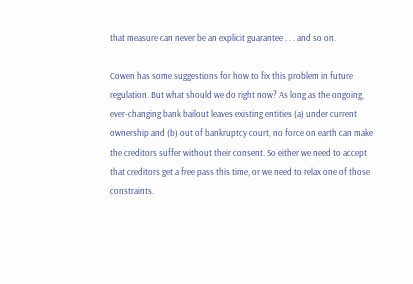that measure can never be an explicit guarantee . . . and so on.

Cowen has some suggestions for how to fix this problem in future regulation. But what should we do right now? As long as the ongoing, ever-changing bank bailout leaves existing entities (a) under current ownership and (b) out of bankruptcy court, no force on earth can make the creditors suffer without their consent. So either we need to accept that creditors get a free pass this time, or we need to relax one of those constraints.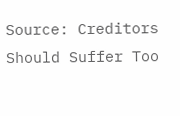Source: Creditors Should Suffer Too